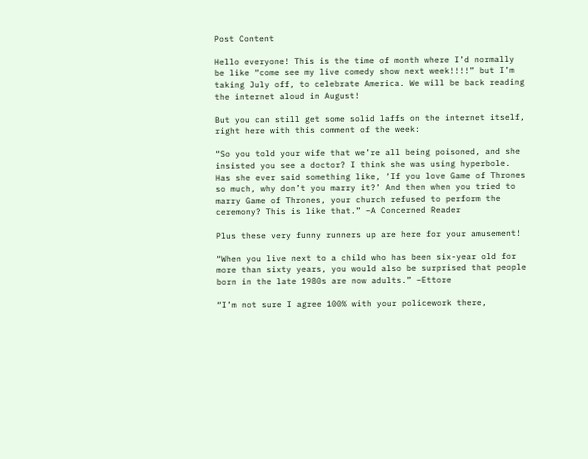Post Content

Hello everyone! This is the time of month where I’d normally be like “come see my live comedy show next week!!!!” but I’m taking July off, to celebrate America. We will be back reading the internet aloud in August!

But you can still get some solid laffs on the internet itself, right here with this comment of the week:

“So you told your wife that we’re all being poisoned, and she insisted you see a doctor? I think she was using hyperbole. Has she ever said something like, ‘If you love Game of Thrones so much, why don’t you marry it?’ And then when you tried to marry Game of Thrones, your church refused to perform the ceremony? This is like that.” –A Concerned Reader

Plus these very funny runners up are here for your amusement!

“When you live next to a child who has been six-year old for more than sixty years, you would also be surprised that people born in the late 1980s are now adults.” –Ettore

“I’m not sure I agree 100% with your policework there,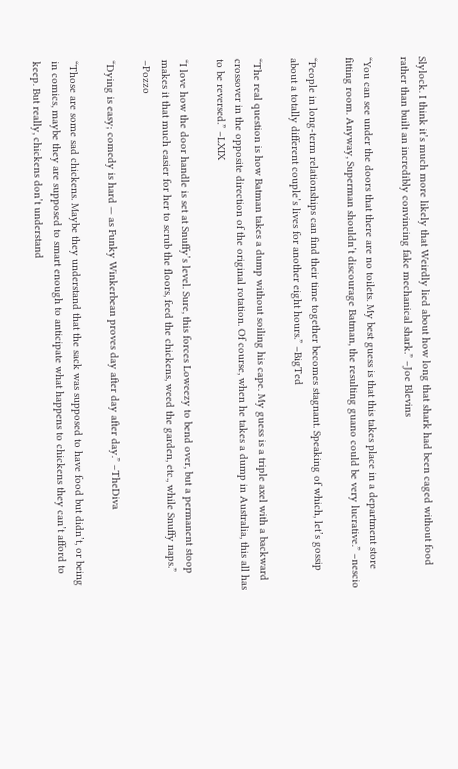Slylock. I think it’s much more likely that Weirdly lied about how long that shark had been caged without food rather than built an incredibly convincing fake mechanical shark.” –Joe Blevins

“You can see under the doors that there are no toilets. My best guess is that this takes place in a department store fitting room. Anyway, Superman shouldn’t discourage Batman, the resulting guano could be very lucrative.” –nescio

“People in long-term relationships can find their time together becomes stagnant. Speaking of which, let’s gossip about a totally different couple’s lives for another eight hours.” –BigTed

“The real question is how Batman takes a dump without soiling his cape. My guess is a triple axel with a backward crossover in the opposite direction of the original rotation. Of course, when he takes a dump in Australia, this all has to be reversed.” –LXIX

“I love how the door handle is set at Snuffy’s level. Sure, this forces Loweezy to bend over, but a permanent stoop makes it that much easier for her to scrub the floors, feed the chickens, weed the garden, etc., while Snuffy naps.” –Pozzo

“Dying is easy; comedy is hard — as Funky Winkerbean proves day after day after day.” –TheDiva

“Those are some sad chickens. Maybe they understand that the sack was supposed to have food but didn’t, or being in comics, maybe they are supposed to smart enough to anticipate what happens to chickens they can’t afford to keep. But really, chickens don’t understand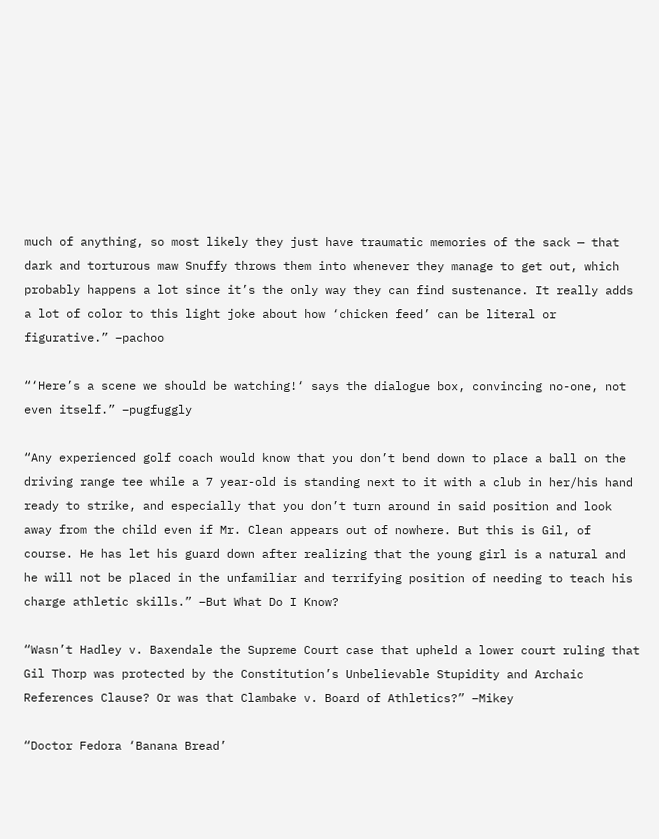much of anything, so most likely they just have traumatic memories of the sack — that dark and torturous maw Snuffy throws them into whenever they manage to get out, which probably happens a lot since it’s the only way they can find sustenance. It really adds a lot of color to this light joke about how ‘chicken feed’ can be literal or figurative.” –pachoo

“‘Here’s a scene we should be watching!‘ says the dialogue box, convincing no-one, not even itself.” –pugfuggly

“Any experienced golf coach would know that you don’t bend down to place a ball on the driving range tee while a 7 year-old is standing next to it with a club in her/his hand ready to strike, and especially that you don’t turn around in said position and look away from the child even if Mr. Clean appears out of nowhere. But this is Gil, of course. He has let his guard down after realizing that the young girl is a natural and he will not be placed in the unfamiliar and terrifying position of needing to teach his charge athletic skills.” –But What Do I Know?

“Wasn’t Hadley v. Baxendale the Supreme Court case that upheld a lower court ruling that Gil Thorp was protected by the Constitution’s Unbelievable Stupidity and Archaic References Clause? Or was that Clambake v. Board of Athletics?” –Mikey

“Doctor Fedora ‘Banana Bread’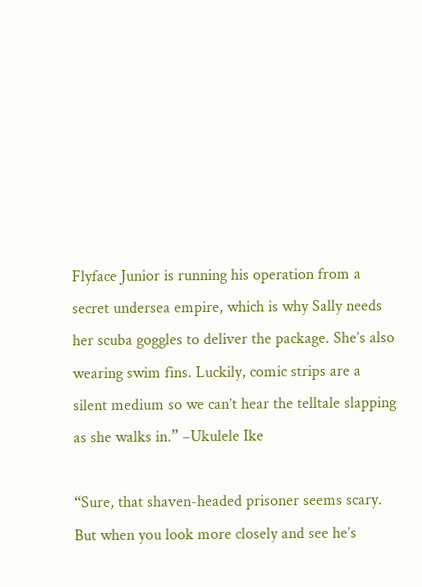Flyface Junior is running his operation from a secret undersea empire, which is why Sally needs her scuba goggles to deliver the package. She’s also wearing swim fins. Luckily, comic strips are a silent medium so we can’t hear the telltale slapping as she walks in.” –Ukulele Ike

“Sure, that shaven-headed prisoner seems scary. But when you look more closely and see he’s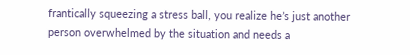frantically squeezing a stress ball, you realize he’s just another person overwhelmed by the situation and needs a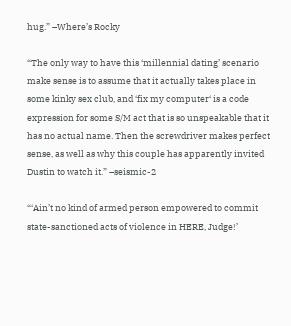hug.” –Where’s Rocky

“The only way to have this ‘millennial dating’ scenario make sense is to assume that it actually takes place in some kinky sex club, and ‘fix my computer‘ is a code expression for some S/M act that is so unspeakable that it has no actual name. Then the screwdriver makes perfect sense, as well as why this couple has apparently invited Dustin to watch it.” –seismic-2

“‘Ain’t no kind of armed person empowered to commit state-sanctioned acts of violence in HERE, Judge!’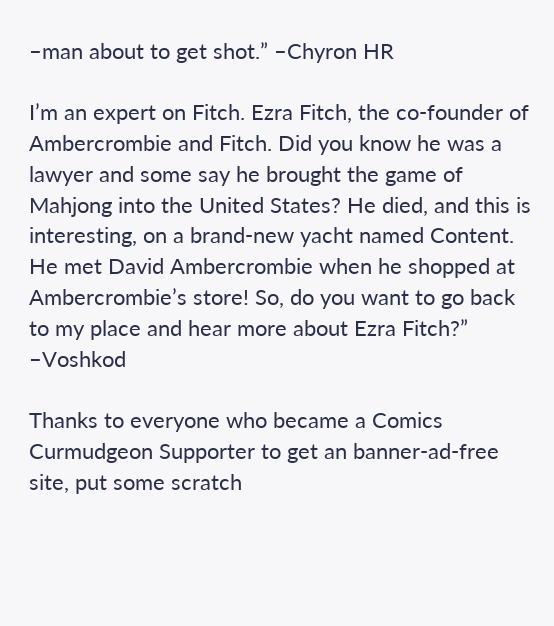–man about to get shot.” –Chyron HR

I’m an expert on Fitch. Ezra Fitch, the co-founder of Ambercrombie and Fitch. Did you know he was a lawyer and some say he brought the game of Mahjong into the United States? He died, and this is interesting, on a brand-new yacht named Content. He met David Ambercrombie when he shopped at Ambercrombie’s store! So, do you want to go back to my place and hear more about Ezra Fitch?” –Voshkod

Thanks to everyone who became a Comics Curmudgeon Supporter to get an banner-ad-free site, put some scratch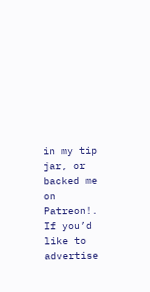in my tip jar, or backed me on Patreon!. If you’d like to advertise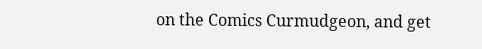on the Comics Curmudgeon, and get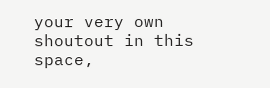your very own shoutout in this space,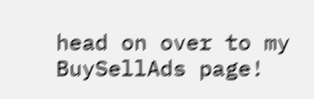head on over to my BuySellAds page!